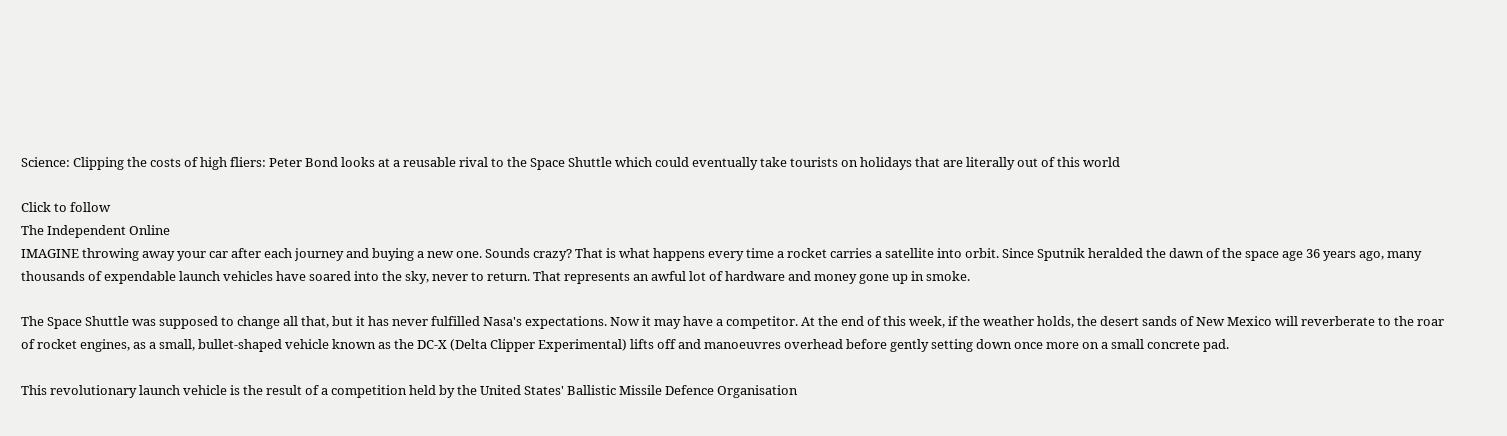Science: Clipping the costs of high fliers: Peter Bond looks at a reusable rival to the Space Shuttle which could eventually take tourists on holidays that are literally out of this world

Click to follow
The Independent Online
IMAGINE throwing away your car after each journey and buying a new one. Sounds crazy? That is what happens every time a rocket carries a satellite into orbit. Since Sputnik heralded the dawn of the space age 36 years ago, many thousands of expendable launch vehicles have soared into the sky, never to return. That represents an awful lot of hardware and money gone up in smoke.

The Space Shuttle was supposed to change all that, but it has never fulfilled Nasa's expectations. Now it may have a competitor. At the end of this week, if the weather holds, the desert sands of New Mexico will reverberate to the roar of rocket engines, as a small, bullet-shaped vehicle known as the DC-X (Delta Clipper Experimental) lifts off and manoeuvres overhead before gently setting down once more on a small concrete pad.

This revolutionary launch vehicle is the result of a competition held by the United States' Ballistic Missile Defence Organisation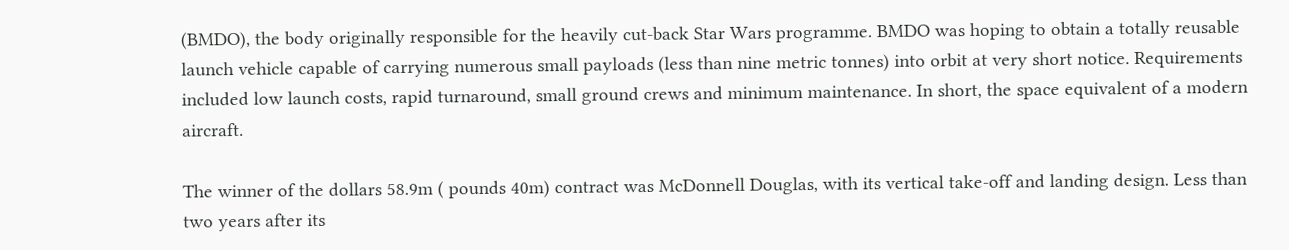(BMDO), the body originally responsible for the heavily cut-back Star Wars programme. BMDO was hoping to obtain a totally reusable launch vehicle capable of carrying numerous small payloads (less than nine metric tonnes) into orbit at very short notice. Requirements included low launch costs, rapid turnaround, small ground crews and minimum maintenance. In short, the space equivalent of a modern aircraft.

The winner of the dollars 58.9m ( pounds 40m) contract was McDonnell Douglas, with its vertical take-off and landing design. Less than two years after its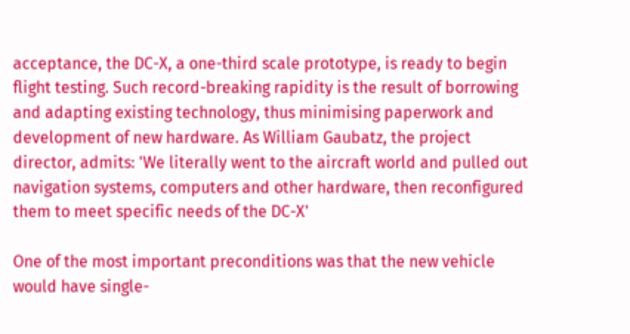acceptance, the DC-X, a one-third scale prototype, is ready to begin flight testing. Such record-breaking rapidity is the result of borrowing and adapting existing technology, thus minimising paperwork and development of new hardware. As William Gaubatz, the project director, admits: 'We literally went to the aircraft world and pulled out navigation systems, computers and other hardware, then reconfigured them to meet specific needs of the DC-X'

One of the most important preconditions was that the new vehicle would have single-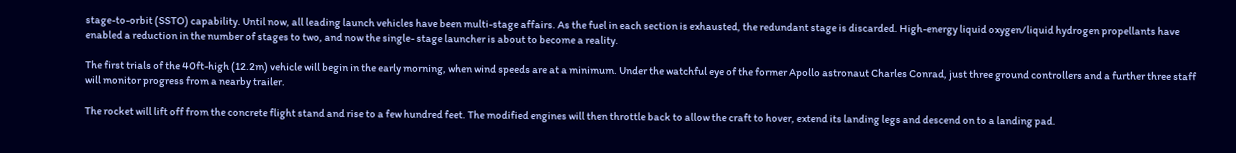stage-to-orbit (SSTO) capability. Until now, all leading launch vehicles have been multi-stage affairs. As the fuel in each section is exhausted, the redundant stage is discarded. High-energy liquid oxygen/liquid hydrogen propellants have enabled a reduction in the number of stages to two, and now the single- stage launcher is about to become a reality.

The first trials of the 40ft-high (12.2m) vehicle will begin in the early morning, when wind speeds are at a minimum. Under the watchful eye of the former Apollo astronaut Charles Conrad, just three ground controllers and a further three staff will monitor progress from a nearby trailer.

The rocket will lift off from the concrete flight stand and rise to a few hundred feet. The modified engines will then throttle back to allow the craft to hover, extend its landing legs and descend on to a landing pad.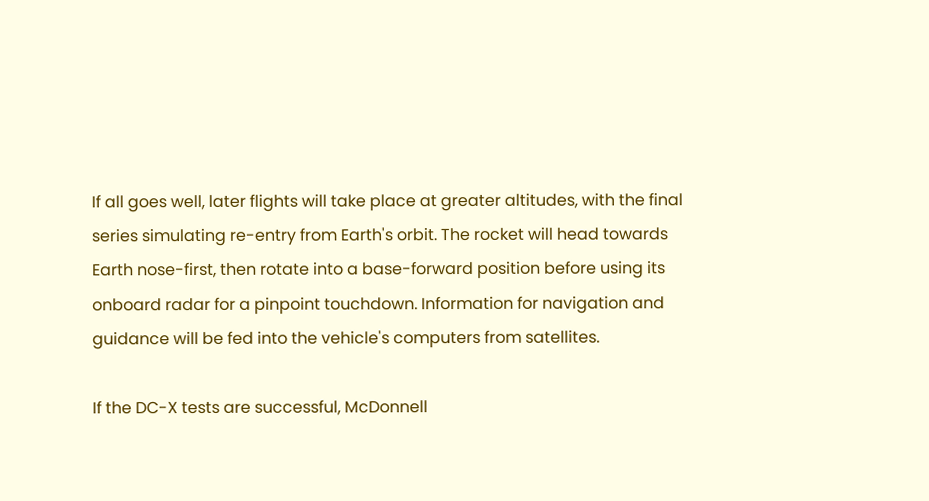If all goes well, later flights will take place at greater altitudes, with the final series simulating re-entry from Earth's orbit. The rocket will head towards Earth nose-first, then rotate into a base-forward position before using its onboard radar for a pinpoint touchdown. Information for navigation and guidance will be fed into the vehicle's computers from satellites.

If the DC-X tests are successful, McDonnell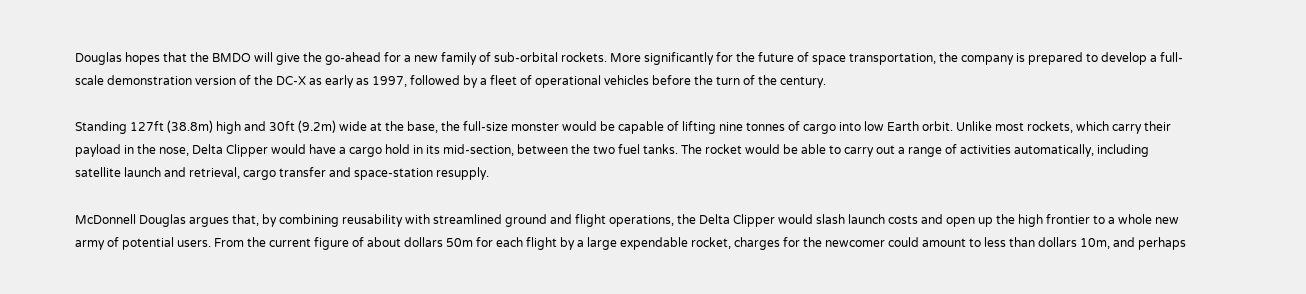Douglas hopes that the BMDO will give the go-ahead for a new family of sub-orbital rockets. More significantly for the future of space transportation, the company is prepared to develop a full-scale demonstration version of the DC-X as early as 1997, followed by a fleet of operational vehicles before the turn of the century.

Standing 127ft (38.8m) high and 30ft (9.2m) wide at the base, the full-size monster would be capable of lifting nine tonnes of cargo into low Earth orbit. Unlike most rockets, which carry their payload in the nose, Delta Clipper would have a cargo hold in its mid-section, between the two fuel tanks. The rocket would be able to carry out a range of activities automatically, including satellite launch and retrieval, cargo transfer and space-station resupply.

McDonnell Douglas argues that, by combining reusability with streamlined ground and flight operations, the Delta Clipper would slash launch costs and open up the high frontier to a whole new army of potential users. From the current figure of about dollars 50m for each flight by a large expendable rocket, charges for the newcomer could amount to less than dollars 10m, and perhaps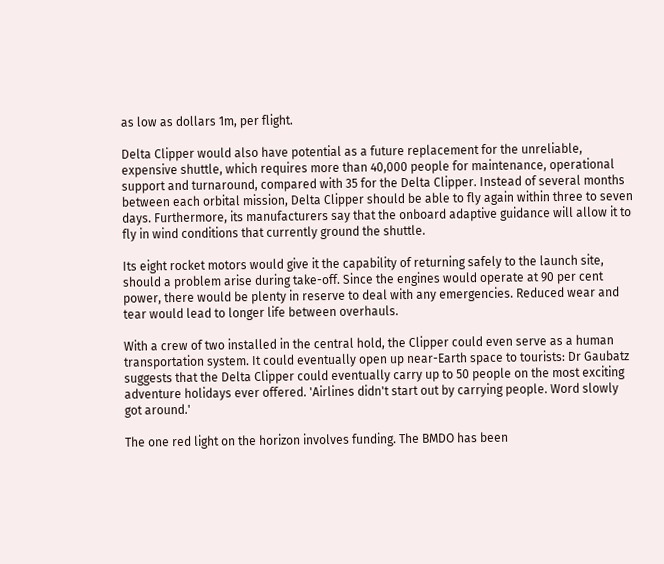as low as dollars 1m, per flight.

Delta Clipper would also have potential as a future replacement for the unreliable, expensive shuttle, which requires more than 40,000 people for maintenance, operational support and turnaround, compared with 35 for the Delta Clipper. Instead of several months between each orbital mission, Delta Clipper should be able to fly again within three to seven days. Furthermore, its manufacturers say that the onboard adaptive guidance will allow it to fly in wind conditions that currently ground the shuttle.

Its eight rocket motors would give it the capability of returning safely to the launch site, should a problem arise during take-off. Since the engines would operate at 90 per cent power, there would be plenty in reserve to deal with any emergencies. Reduced wear and tear would lead to longer life between overhauls.

With a crew of two installed in the central hold, the Clipper could even serve as a human transportation system. It could eventually open up near-Earth space to tourists: Dr Gaubatz suggests that the Delta Clipper could eventually carry up to 50 people on the most exciting adventure holidays ever offered. 'Airlines didn't start out by carrying people. Word slowly got around.'

The one red light on the horizon involves funding. The BMDO has been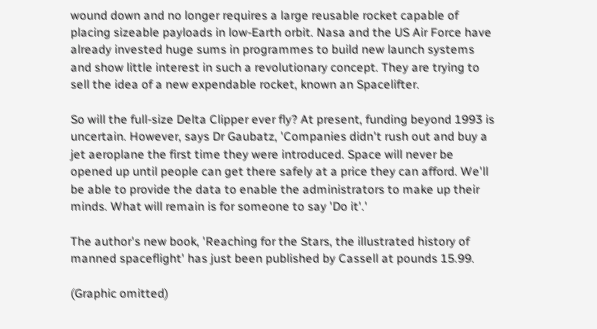wound down and no longer requires a large reusable rocket capable of placing sizeable payloads in low-Earth orbit. Nasa and the US Air Force have already invested huge sums in programmes to build new launch systems and show little interest in such a revolutionary concept. They are trying to sell the idea of a new expendable rocket, known an Spacelifter.

So will the full-size Delta Clipper ever fly? At present, funding beyond 1993 is uncertain. However, says Dr Gaubatz, 'Companies didn't rush out and buy a jet aeroplane the first time they were introduced. Space will never be opened up until people can get there safely at a price they can afford. We'll be able to provide the data to enable the administrators to make up their minds. What will remain is for someone to say 'Do it'.'

The author's new book, 'Reaching for the Stars, the illustrated history of manned spaceflight' has just been published by Cassell at pounds 15.99.

(Graphic omitted)